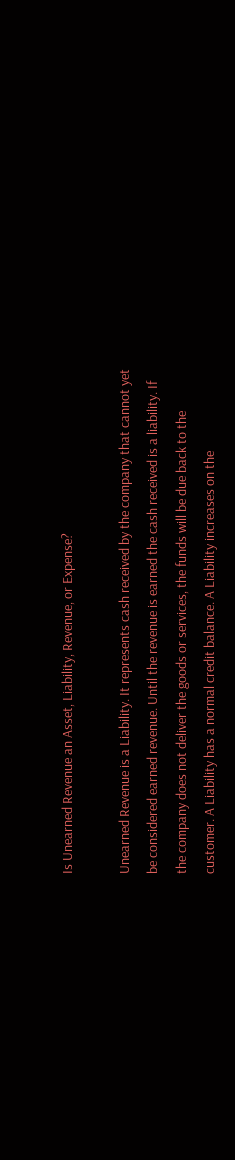Is Unearned Revenue an Asset, Liability, Revenue, or Expense?

Unearned Revenue is a Liability. It represents cash received by the company that cannot yet be considered earned revenue. Until the revenue is earned the cash received is a liability. If the company does not deliver the goods or services, the funds will be due back to the customer. A Liability has a normal credit balance. A Liability increases on the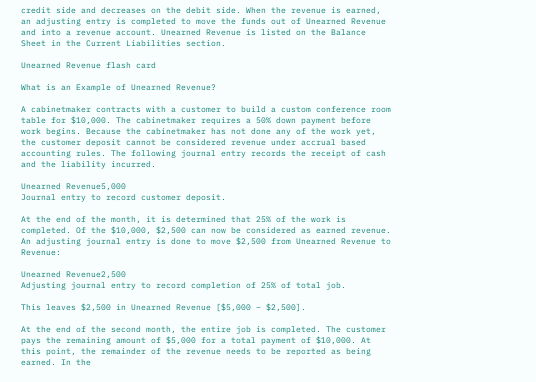credit side and decreases on the debit side. When the revenue is earned, an adjusting entry is completed to move the funds out of Unearned Revenue and into a revenue account. Unearned Revenue is listed on the Balance Sheet in the Current Liabilities section.

Unearned Revenue flash card

What is an Example of Unearned Revenue?

A cabinetmaker contracts with a customer to build a custom conference room table for $10,000. The cabinetmaker requires a 50% down payment before work begins. Because the cabinetmaker has not done any of the work yet, the customer deposit cannot be considered revenue under accrual based accounting rules. The following journal entry records the receipt of cash and the liability incurred.

Unearned Revenue5,000
Journal entry to record customer deposit.

At the end of the month, it is determined that 25% of the work is completed. Of the $10,000, $2,500 can now be considered as earned revenue. An adjusting journal entry is done to move $2,500 from Unearned Revenue to Revenue:

Unearned Revenue2,500
Adjusting journal entry to record completion of 25% of total job.

This leaves $2,500 in Unearned Revenue [$5,000 – $2,500].

At the end of the second month, the entire job is completed. The customer pays the remaining amount of $5,000 for a total payment of $10,000. At this point, the remainder of the revenue needs to be reported as being earned. In the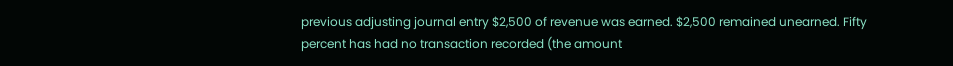previous adjusting journal entry $2,500 of revenue was earned. $2,500 remained unearned. Fifty percent has had no transaction recorded (the amount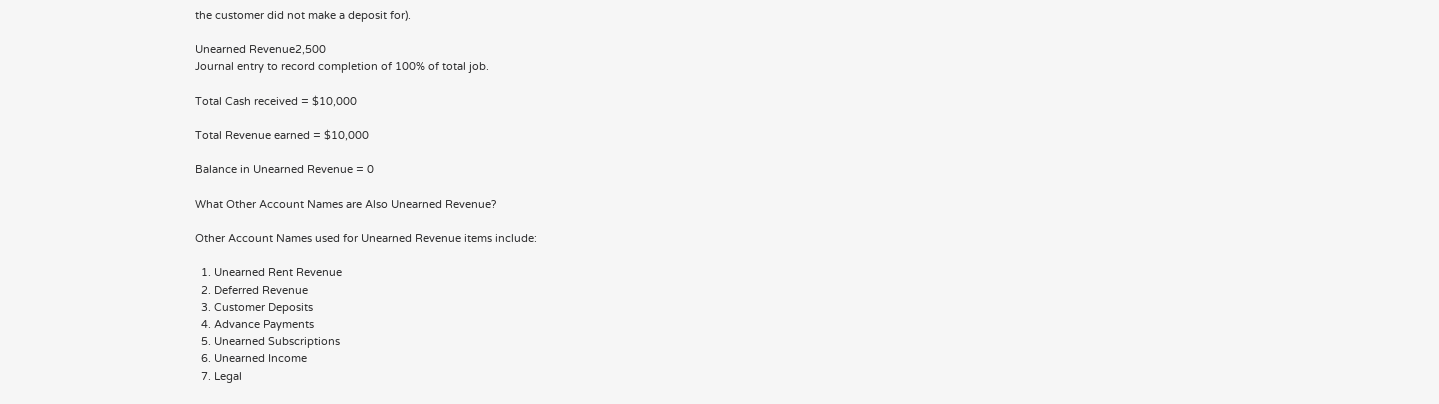the customer did not make a deposit for).

Unearned Revenue2,500
Journal entry to record completion of 100% of total job.

Total Cash received = $10,000

Total Revenue earned = $10,000

Balance in Unearned Revenue = 0

What Other Account Names are Also Unearned Revenue?

Other Account Names used for Unearned Revenue items include:

  1. Unearned Rent Revenue
  2. Deferred Revenue
  3. Customer Deposits
  4. Advance Payments
  5. Unearned Subscriptions
  6. Unearned Income
  7. Legal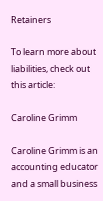Retainers

To learn more about liabilities, check out this article:

Caroline Grimm

Caroline Grimm is an accounting educator and a small business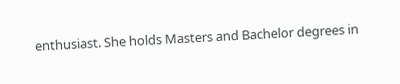enthusiast. She holds Masters and Bachelor degrees in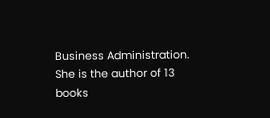Business Administration. She is the author of 13 books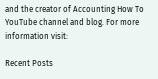and the creator of Accounting How To YouTube channel and blog. For more information visit:

Recent Posts